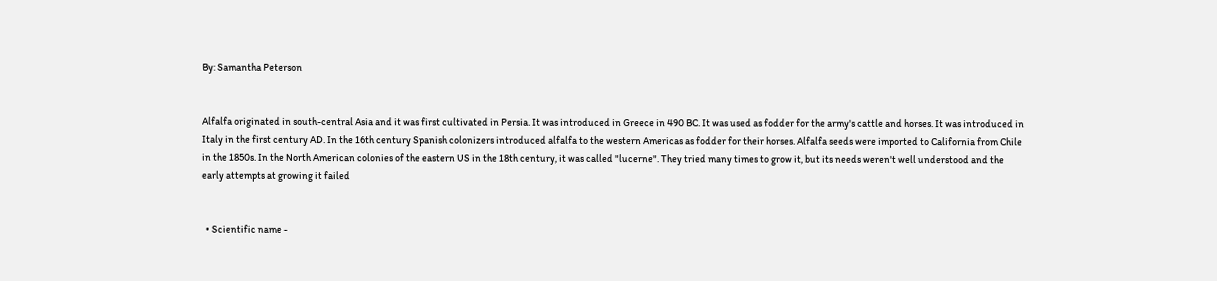By: Samantha Peterson


Alfalfa originated in south-central Asia and it was first cultivated in Persia. It was introduced in Greece in 490 BC. It was used as fodder for the army's cattle and horses. It was introduced in Italy in the first century AD. In the 16th century Spanish colonizers introduced alfalfa to the western Americas as fodder for their horses. Alfalfa seeds were imported to California from Chile in the 1850s. In the North American colonies of the eastern US in the 18th century, it was called "lucerne". They tried many times to grow it, but its needs weren't well understood and the early attempts at growing it failed


  • Scientific name -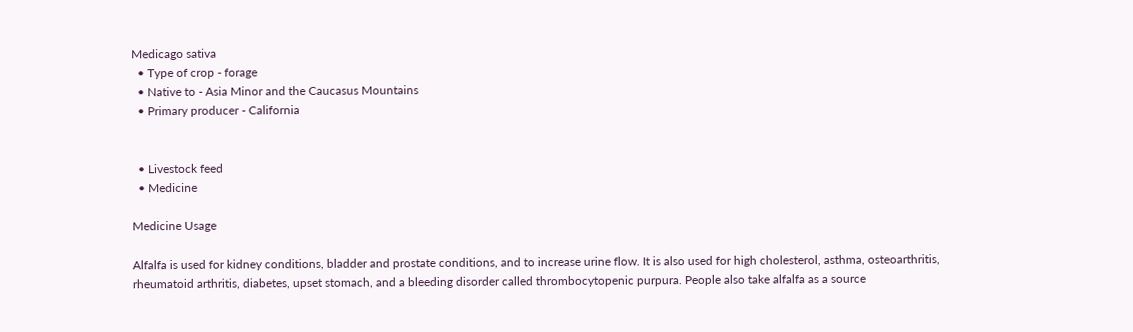Medicago sativa
  • Type of crop - forage
  • Native to - Asia Minor and the Caucasus Mountains
  • Primary producer - California


  • Livestock feed
  • Medicine

Medicine Usage

Alfalfa is used for kidney conditions, bladder and prostate conditions, and to increase urine flow. It is also used for high cholesterol, asthma, osteoarthritis, rheumatoid arthritis, diabetes, upset stomach, and a bleeding disorder called thrombocytopenic purpura. People also take alfalfa as a source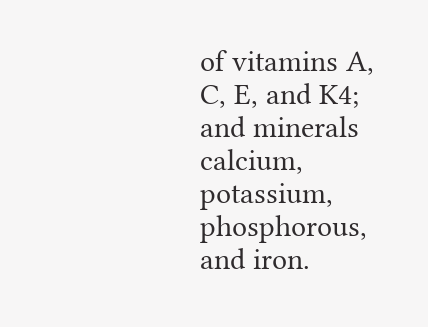of vitamins A, C, E, and K4; and minerals calcium, potassium, phosphorous, and iron.